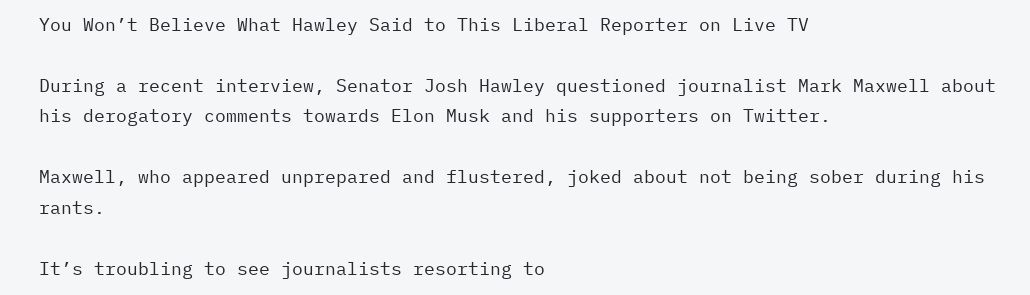You Won’t Believe What Hawley Said to This Liberal Reporter on Live TV

During a recent interview, Senator Josh Hawley questioned journalist Mark Maxwell about his derogatory comments towards Elon Musk and his supporters on Twitter.

Maxwell, who appeared unprepared and flustered, joked about not being sober during his rants.

It’s troubling to see journalists resorting to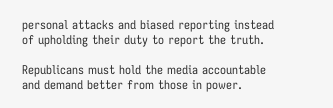personal attacks and biased reporting instead of upholding their duty to report the truth.

Republicans must hold the media accountable and demand better from those in power.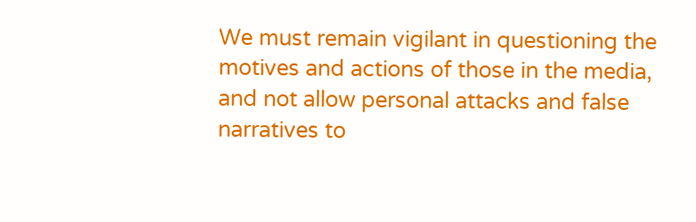We must remain vigilant in questioning the motives and actions of those in the media, and not allow personal attacks and false narratives to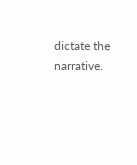dictate the narrative.